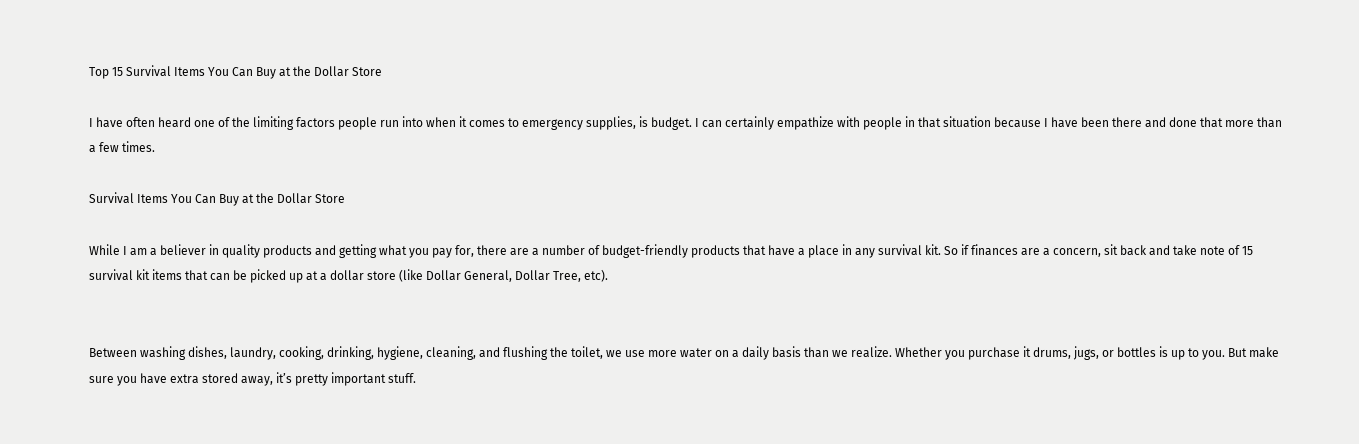Top 15 Survival Items You Can Buy at the Dollar Store

I have often heard one of the limiting factors people run into when it comes to emergency supplies, is budget. I can certainly empathize with people in that situation because I have been there and done that more than a few times.

Survival Items You Can Buy at the Dollar Store

While I am a believer in quality products and getting what you pay for, there are a number of budget-friendly products that have a place in any survival kit. So if finances are a concern, sit back and take note of 15 survival kit items that can be picked up at a dollar store (like Dollar General, Dollar Tree, etc).


Between washing dishes, laundry, cooking, drinking, hygiene, cleaning, and flushing the toilet, we use more water on a daily basis than we realize. Whether you purchase it drums, jugs, or bottles is up to you. But make sure you have extra stored away, it’s pretty important stuff.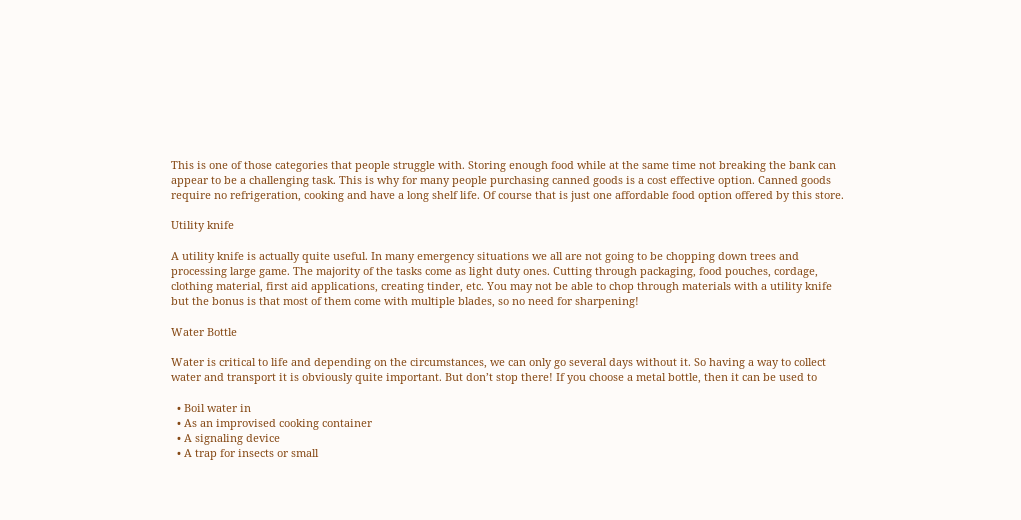This is one of those categories that people struggle with. Storing enough food while at the same time not breaking the bank can appear to be a challenging task. This is why for many people purchasing canned goods is a cost effective option. Canned goods require no refrigeration, cooking and have a long shelf life. Of course that is just one affordable food option offered by this store.

Utility knife

A utility knife is actually quite useful. In many emergency situations we all are not going to be chopping down trees and processing large game. The majority of the tasks come as light duty ones. Cutting through packaging, food pouches, cordage, clothing material, first aid applications, creating tinder, etc. You may not be able to chop through materials with a utility knife but the bonus is that most of them come with multiple blades, so no need for sharpening!

Water Bottle

Water is critical to life and depending on the circumstances, we can only go several days without it. So having a way to collect water and transport it is obviously quite important. But don’t stop there! If you choose a metal bottle, then it can be used to

  • Boil water in
  • As an improvised cooking container
  • A signaling device
  • A trap for insects or small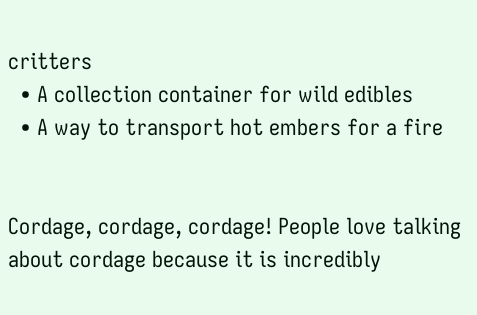critters
  • A collection container for wild edibles
  • A way to transport hot embers for a fire


Cordage, cordage, cordage! People love talking about cordage because it is incredibly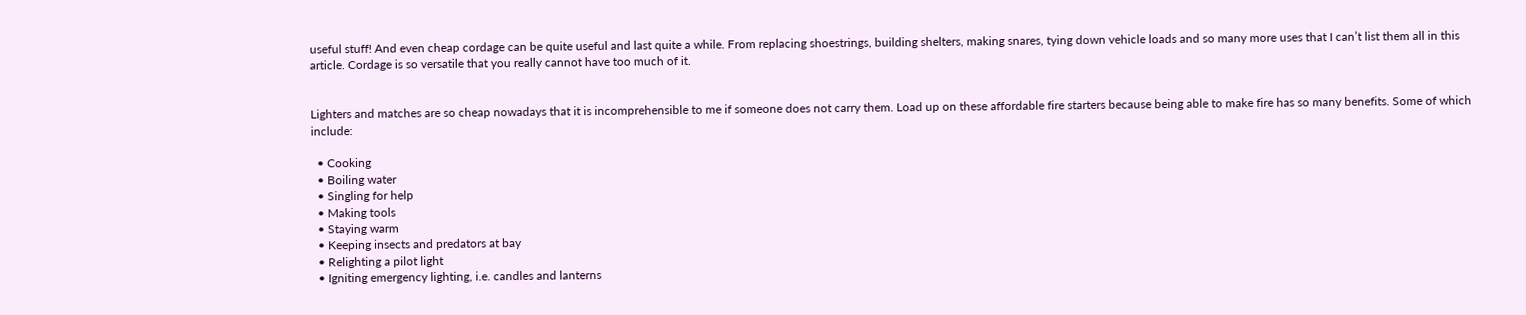useful stuff! And even cheap cordage can be quite useful and last quite a while. From replacing shoestrings, building shelters, making snares, tying down vehicle loads and so many more uses that I can’t list them all in this article. Cordage is so versatile that you really cannot have too much of it.


Lighters and matches are so cheap nowadays that it is incomprehensible to me if someone does not carry them. Load up on these affordable fire starters because being able to make fire has so many benefits. Some of which include:

  • Cooking
  • Boiling water
  • Singling for help
  • Making tools
  • Staying warm
  • Keeping insects and predators at bay
  • Relighting a pilot light
  • Igniting emergency lighting, i.e. candles and lanterns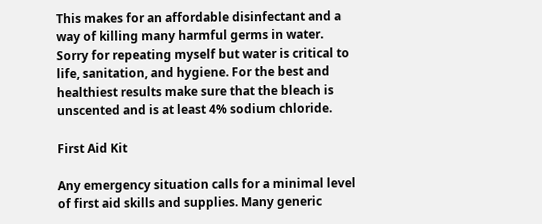This makes for an affordable disinfectant and a way of killing many harmful germs in water. Sorry for repeating myself but water is critical to life, sanitation, and hygiene. For the best and healthiest results make sure that the bleach is unscented and is at least 4% sodium chloride.

First Aid Kit

Any emergency situation calls for a minimal level of first aid skills and supplies. Many generic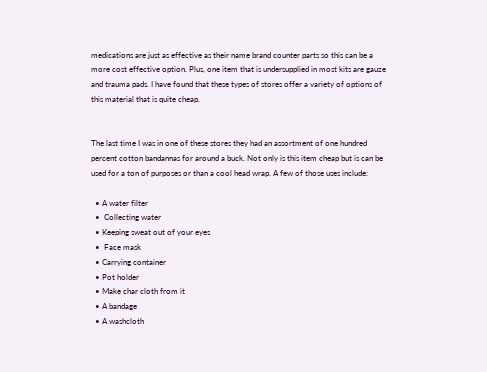medications are just as effective as their name brand counter parts so this can be a more cost effective option. Plus, one item that is undersupplied in most kits are gauze and trauma pads. I have found that these types of stores offer a variety of options of this material that is quite cheap.


The last time I was in one of these stores they had an assortment of one hundred percent cotton bandannas for around a buck. Not only is this item cheap but is can be used for a ton of purposes or than a cool head wrap. A few of those uses include:

  • A water filter
  •  Collecting water
  • Keeping sweat out of your eyes
  •  Face mask
  • Carrying container
  • Pot holder
  • Make char cloth from it
  • A bandage
  • A washcloth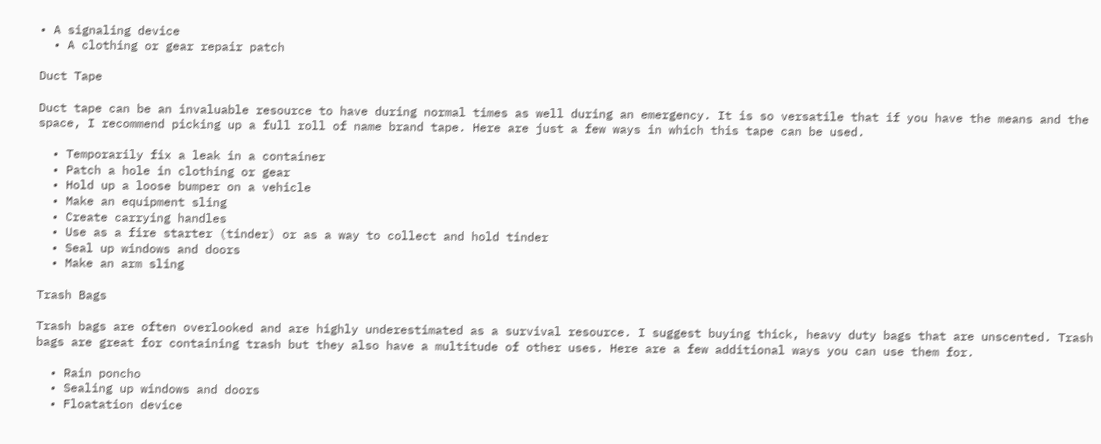• A signaling device
  • A clothing or gear repair patch

Duct Tape

Duct tape can be an invaluable resource to have during normal times as well during an emergency. It is so versatile that if you have the means and the space, I recommend picking up a full roll of name brand tape. Here are just a few ways in which this tape can be used.

  • Temporarily fix a leak in a container
  • Patch a hole in clothing or gear
  • Hold up a loose bumper on a vehicle
  • Make an equipment sling
  • Create carrying handles
  • Use as a fire starter (tinder) or as a way to collect and hold tinder
  • Seal up windows and doors
  • Make an arm sling

Trash Bags

Trash bags are often overlooked and are highly underestimated as a survival resource. I suggest buying thick, heavy duty bags that are unscented. Trash bags are great for containing trash but they also have a multitude of other uses. Here are a few additional ways you can use them for.

  • Rain poncho
  • Sealing up windows and doors
  • Floatation device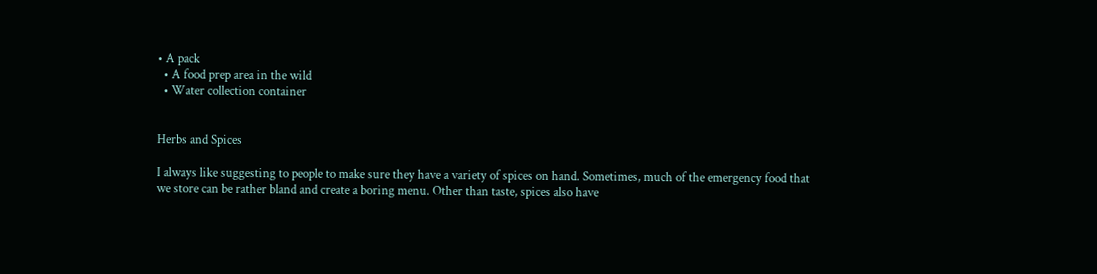• A pack
  • A food prep area in the wild
  • Water collection container


Herbs and Spices

I always like suggesting to people to make sure they have a variety of spices on hand. Sometimes, much of the emergency food that we store can be rather bland and create a boring menu. Other than taste, spices also have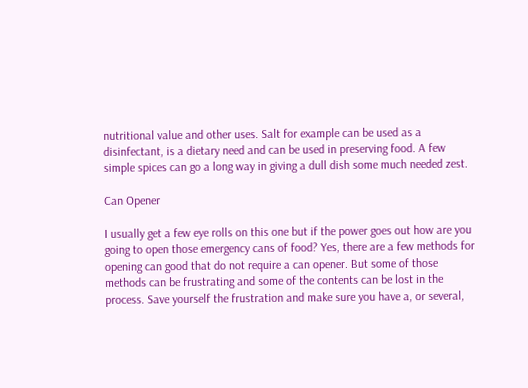nutritional value and other uses. Salt for example can be used as a disinfectant, is a dietary need and can be used in preserving food. A few simple spices can go a long way in giving a dull dish some much needed zest.

Can Opener

I usually get a few eye rolls on this one but if the power goes out how are you going to open those emergency cans of food? Yes, there are a few methods for opening can good that do not require a can opener. But some of those methods can be frustrating and some of the contents can be lost in the process. Save yourself the frustration and make sure you have a, or several,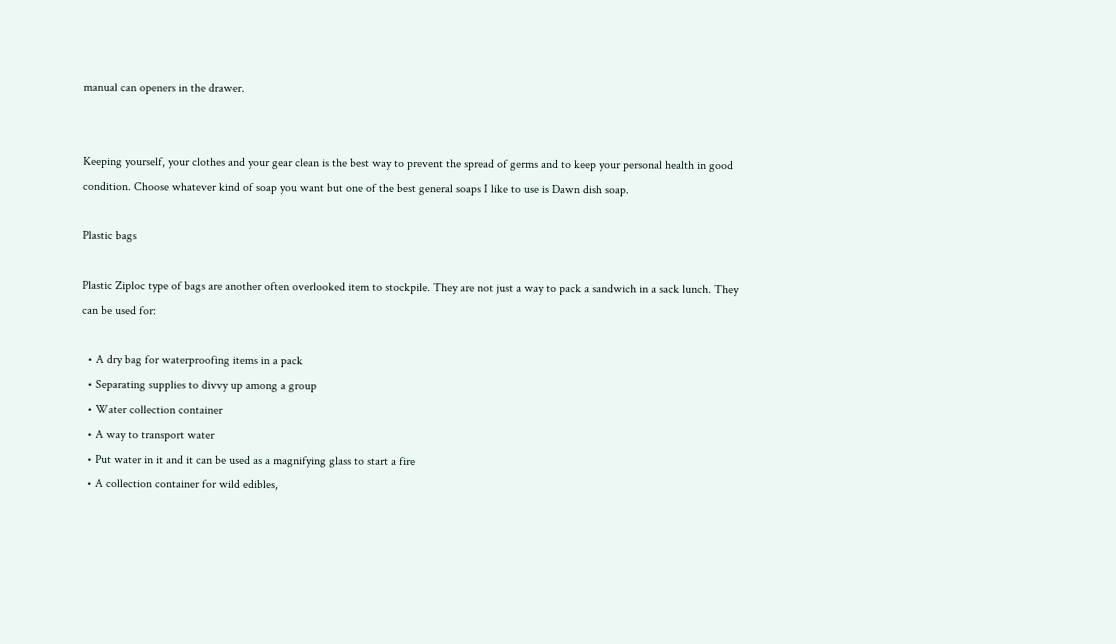manual can openers in the drawer.


Keeping yourself, your clothes and your gear clean is the best way to prevent the spread of germs and to keep your personal health in good condition. Choose whatever kind of soap you want but one of the best general soaps I like to use is Dawn dish soap.

Plastic bags

Plastic Ziploc type of bags are another often overlooked item to stockpile. They are not just a way to pack a sandwich in a sack lunch. They can be used for:

  • A dry bag for waterproofing items in a pack
  • Separating supplies to divvy up among a group
  • Water collection container
  • A way to transport water
  • Put water in it and it can be used as a magnifying glass to start a fire
  • A collection container for wild edibles,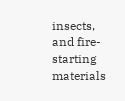insects, and fire-starting materials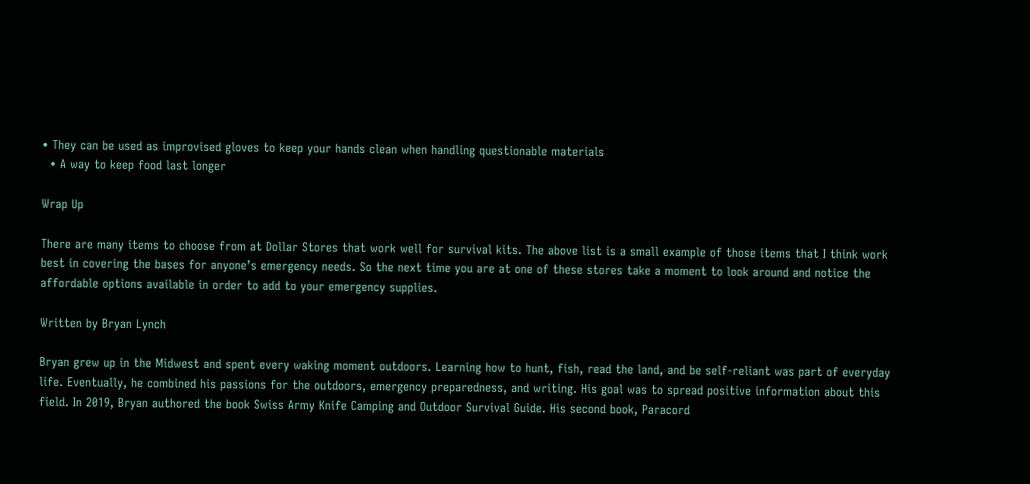• They can be used as improvised gloves to keep your hands clean when handling questionable materials
  • A way to keep food last longer

Wrap Up

There are many items to choose from at Dollar Stores that work well for survival kits. The above list is a small example of those items that I think work best in covering the bases for anyone’s emergency needs. So the next time you are at one of these stores take a moment to look around and notice the affordable options available in order to add to your emergency supplies.

Written by Bryan Lynch

Bryan grew up in the Midwest and spent every waking moment outdoors. Learning how to hunt, fish, read the land, and be self-reliant was part of everyday life. Eventually, he combined his passions for the outdoors, emergency preparedness, and writing. His goal was to spread positive information about this field. In 2019, Bryan authored the book Swiss Army Knife Camping and Outdoor Survival Guide. His second book, Paracord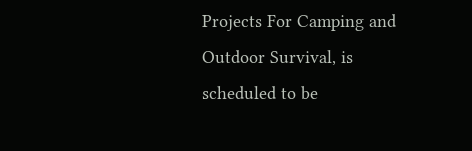Projects For Camping and Outdoor Survival, is scheduled to be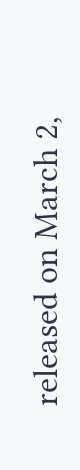released on March 2,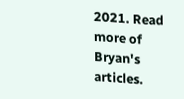2021. Read more of Bryan's articles.